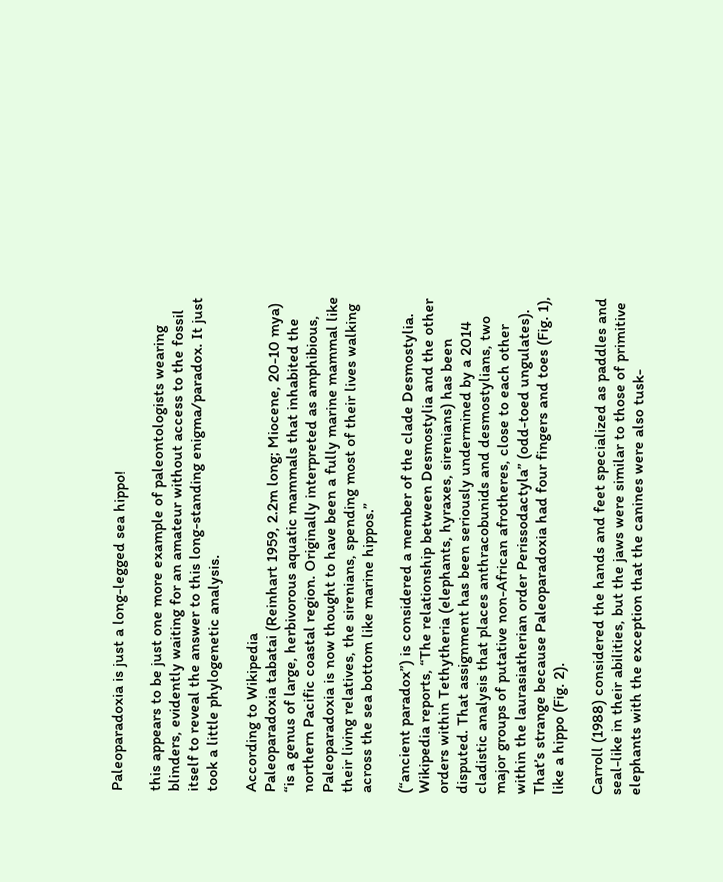Paleoparadoxia is just a long-legged sea hippo!

this appears to be just one more example of paleontologists wearing blinders, evidently waiting for an amateur without access to the fossil itself to reveal the answer to this long-standing enigma/paradox. It just took a little phylogenetic analysis.

According to Wikipedia
Paleoparadoxia tabatai (Reinhart 1959, 2.2m long; Miocene, 20-10 mya) “is a genus of large, herbivorous aquatic mammals that inhabited the northern Pacific coastal region. Originally interpreted as amphibious, Paleoparadoxia is now thought to have been a fully marine mammal like their living relatives, the sirenians, spending most of their lives walking across the sea bottom like marine hippos.”

(“ancient paradox”) is considered a member of the clade Desmostylia. Wikipedia reports, “The relationship between Desmostylia and the other orders within Tethytheria (elephants, hyraxes, sirenians) has been disputed. That assignment has been seriously undermined by a 2014 cladistic analysis that places anthracobunids and desmostylians, two major groups of putative non-African afrotheres, close to each other within the laurasiatherian order Perissodactyla” (odd-toed ungulates). That’s strange because Paleoparadoxia had four fingers and toes (Fig. 1), like a hippo (Fig. 2).

Carroll (1988) considered the hands and feet specialized as paddles and seal-like in their abilities, but the jaws were similar to those of primitive elephants with the exception that the canines were also tusk-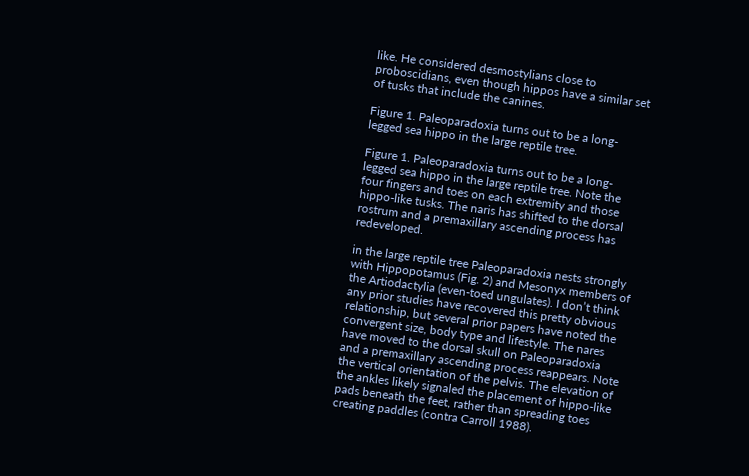like. He considered desmostylians close to proboscidians, even though hippos have a similar set of tusks that include the canines.

Figure 1. Paleoparadoxia turns out to be a long-legged sea hippo in the large reptile tree.

Figure 1. Paleoparadoxia turns out to be a long-legged sea hippo in the large reptile tree. Note the four fingers and toes on each extremity and those hippo-like tusks. The naris has shifted to the dorsal rostrum and a premaxillary ascending process has redeveloped.

in the large reptile tree Paleoparadoxia nests strongly with Hippopotamus (Fig. 2) and Mesonyx members of the Artiodactylia (even-toed ungulates). I don’t think any prior studies have recovered this pretty obvious relationship, but several prior papers have noted the convergent size, body type and lifestyle. The nares have moved to the dorsal skull on Paleoparadoxia and a premaxillary ascending process reappears. Note the vertical orientation of the pelvis. The elevation of the ankles likely signaled the placement of hippo-like pads beneath the feet, rather than spreading toes creating paddles (contra Carroll 1988).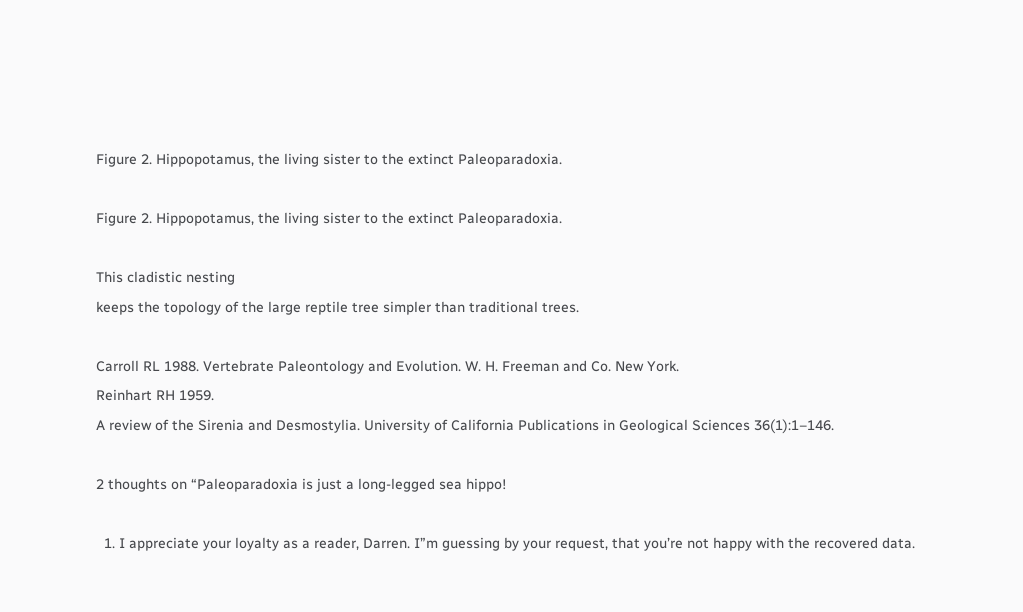Figure 2. Hippopotamus, the living sister to the extinct Paleoparadoxia.

Figure 2. Hippopotamus, the living sister to the extinct Paleoparadoxia.

This cladistic nesting
keeps the topology of the large reptile tree simpler than traditional trees.

Carroll RL 1988. Vertebrate Paleontology and Evolution. W. H. Freeman and Co. New York.
Reinhart RH 1959.
A review of the Sirenia and Desmostylia. University of California Publications in Geological Sciences 36(1):1–146.

2 thoughts on “Paleoparadoxia is just a long-legged sea hippo!

  1. I appreciate your loyalty as a reader, Darren. I”m guessing by your request, that you’re not happy with the recovered data.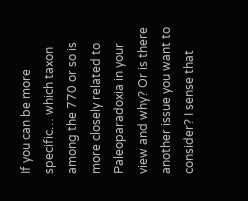If you can be more specific… which taxon among the 770 or so is more closely related to Paleoparadoxia in your view and why? Or is there another issue you want to consider? I sense that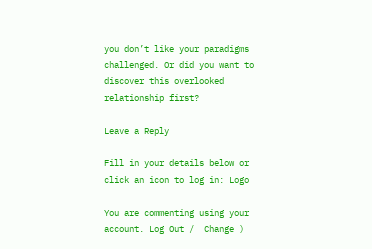you don’t like your paradigms challenged. Or did you want to discover this overlooked relationship first?

Leave a Reply

Fill in your details below or click an icon to log in: Logo

You are commenting using your account. Log Out /  Change )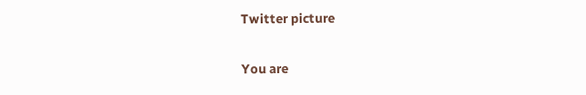Twitter picture

You are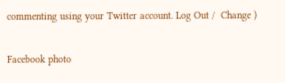commenting using your Twitter account. Log Out /  Change )

Facebook photo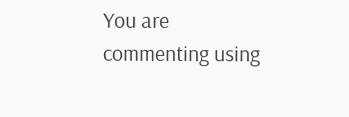You are commenting using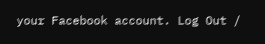your Facebook account. Log Out /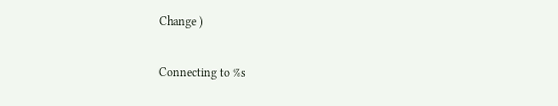Change )

Connecting to %s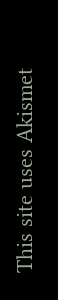This site uses Akismet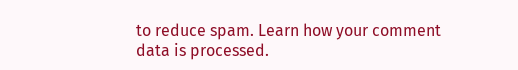to reduce spam. Learn how your comment data is processed.